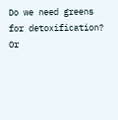Do we need greens for detoxification? Or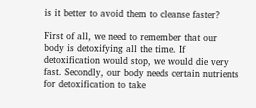is it better to avoid them to cleanse faster?

First of all, we need to remember that our body is detoxifying all the time. If detoxification would stop, we would die very fast. Secondly, our body needs certain nutrients for detoxification to take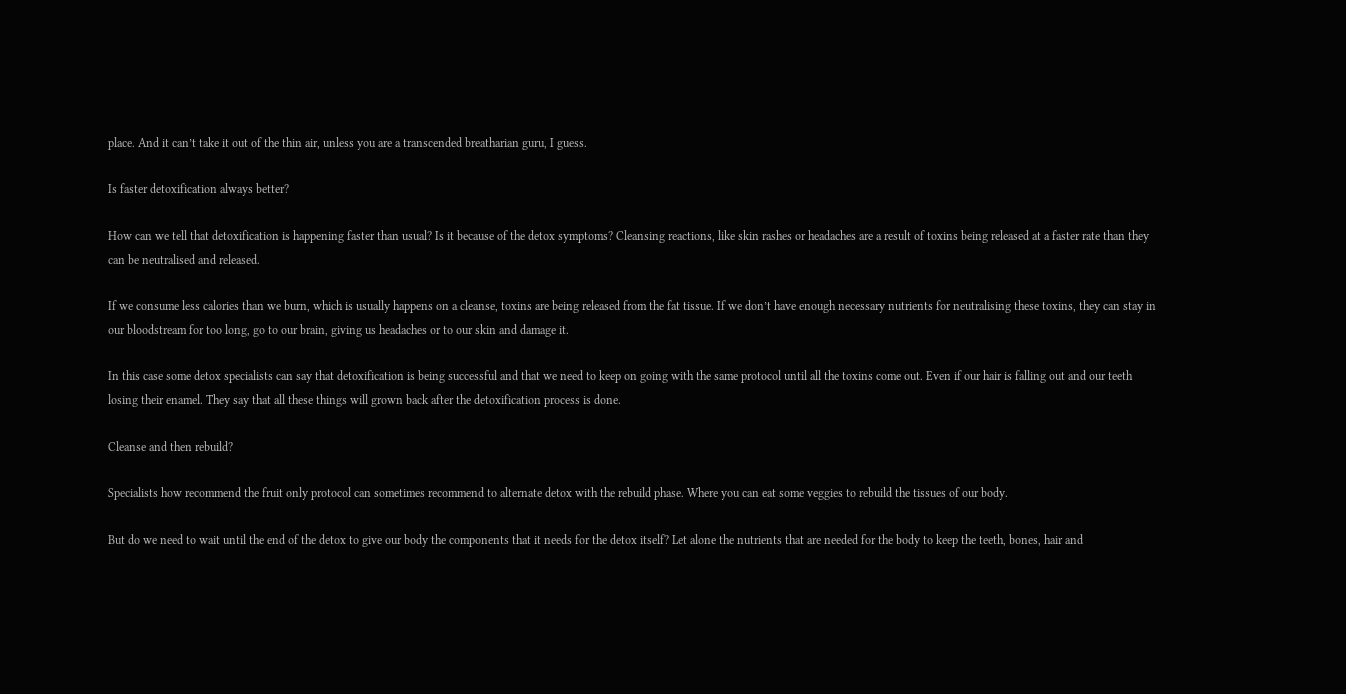place. And it can’t take it out of the thin air, unless you are a transcended breatharian guru, I guess.

Is faster detoxification always better?

How can we tell that detoxification is happening faster than usual? Is it because of the detox symptoms? Cleansing reactions, like skin rashes or headaches are a result of toxins being released at a faster rate than they can be neutralised and released.

If we consume less calories than we burn, which is usually happens on a cleanse, toxins are being released from the fat tissue. If we don’t have enough necessary nutrients for neutralising these toxins, they can stay in our bloodstream for too long, go to our brain, giving us headaches or to our skin and damage it.

In this case some detox specialists can say that detoxification is being successful and that we need to keep on going with the same protocol until all the toxins come out. Even if our hair is falling out and our teeth losing their enamel. They say that all these things will grown back after the detoxification process is done.

Cleanse and then rebuild?

Specialists how recommend the fruit only protocol can sometimes recommend to alternate detox with the rebuild phase. Where you can eat some veggies to rebuild the tissues of our body.

But do we need to wait until the end of the detox to give our body the components that it needs for the detox itself? Let alone the nutrients that are needed for the body to keep the teeth, bones, hair and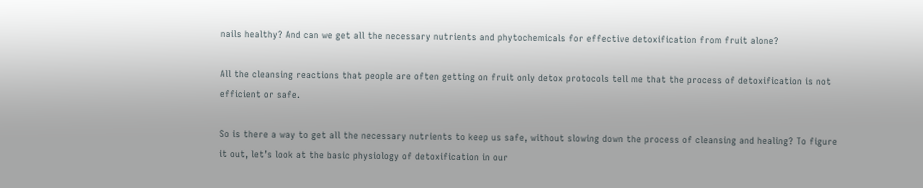nails healthy? And can we get all the necessary nutrients and phytochemicals for effective detoxification from fruit alone?

All the cleansing reactions that people are often getting on fruit only detox protocols tell me that the process of detoxification is not efficient or safe.

So is there a way to get all the necessary nutrients to keep us safe, without slowing down the process of cleansing and healing? To figure it out, let’s look at the basic physiology of detoxification in our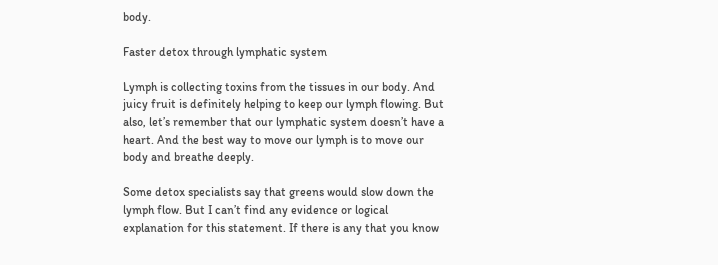body.

Faster detox through lymphatic system

Lymph is collecting toxins from the tissues in our body. And juicy fruit is definitely helping to keep our lymph flowing. But also, let’s remember that our lymphatic system doesn’t have a heart. And the best way to move our lymph is to move our body and breathe deeply.

Some detox specialists say that greens would slow down the lymph flow. But I can’t find any evidence or logical explanation for this statement. If there is any that you know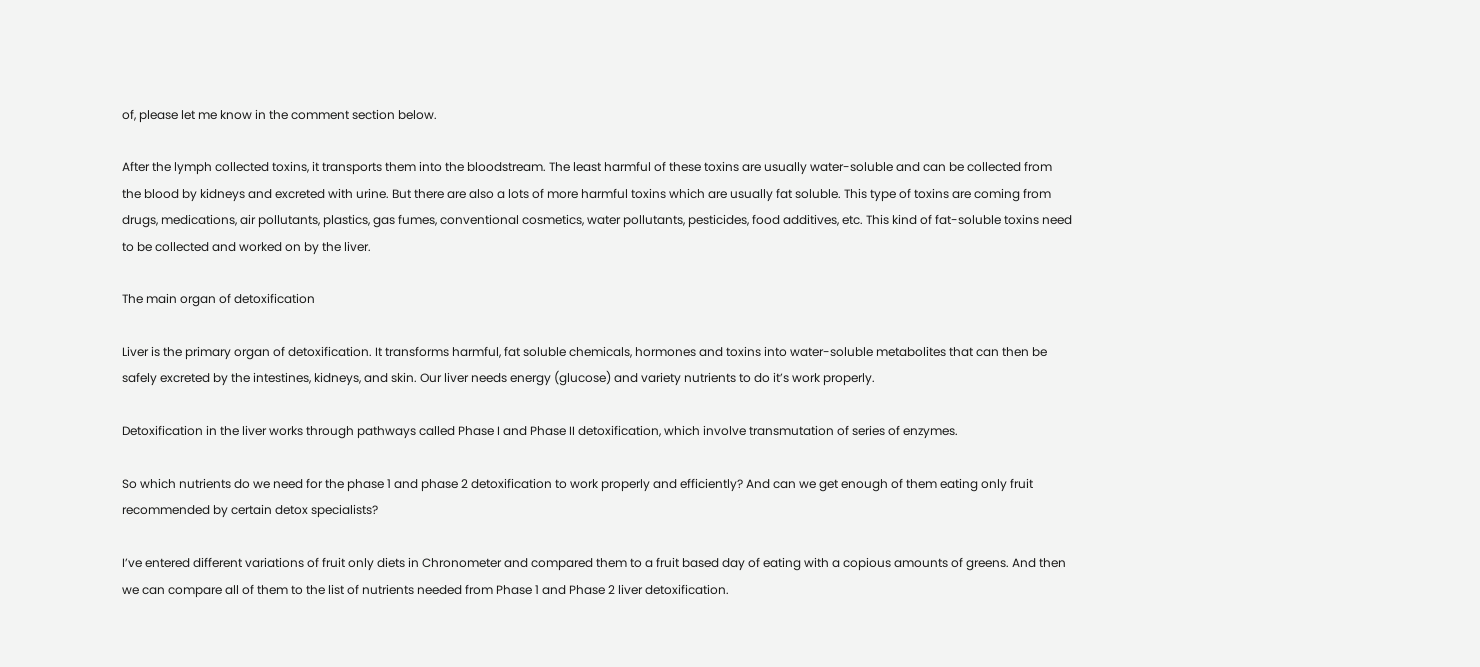of, please let me know in the comment section below.

After the lymph collected toxins, it transports them into the bloodstream. The least harmful of these toxins are usually water-soluble and can be collected from the blood by kidneys and excreted with urine. But there are also a lots of more harmful toxins which are usually fat soluble. This type of toxins are coming from drugs, medications, air pollutants, plastics, gas fumes, conventional cosmetics, water pollutants, pesticides, food additives, etc. This kind of fat-soluble toxins need to be collected and worked on by the liver.

The main organ of detoxification

Liver is the primary organ of detoxification. It transforms harmful, fat soluble chemicals, hormones and toxins into water-soluble metabolites that can then be safely excreted by the intestines, kidneys, and skin. Our liver needs energy (glucose) and variety nutrients to do it’s work properly.

Detoxification in the liver works through pathways called Phase I and Phase II detoxification, which involve transmutation of series of enzymes.

So which nutrients do we need for the phase 1 and phase 2 detoxification to work properly and efficiently? And can we get enough of them eating only fruit recommended by certain detox specialists?

I’ve entered different variations of fruit only diets in Chronometer and compared them to a fruit based day of eating with a copious amounts of greens. And then we can compare all of them to the list of nutrients needed from Phase 1 and Phase 2 liver detoxification.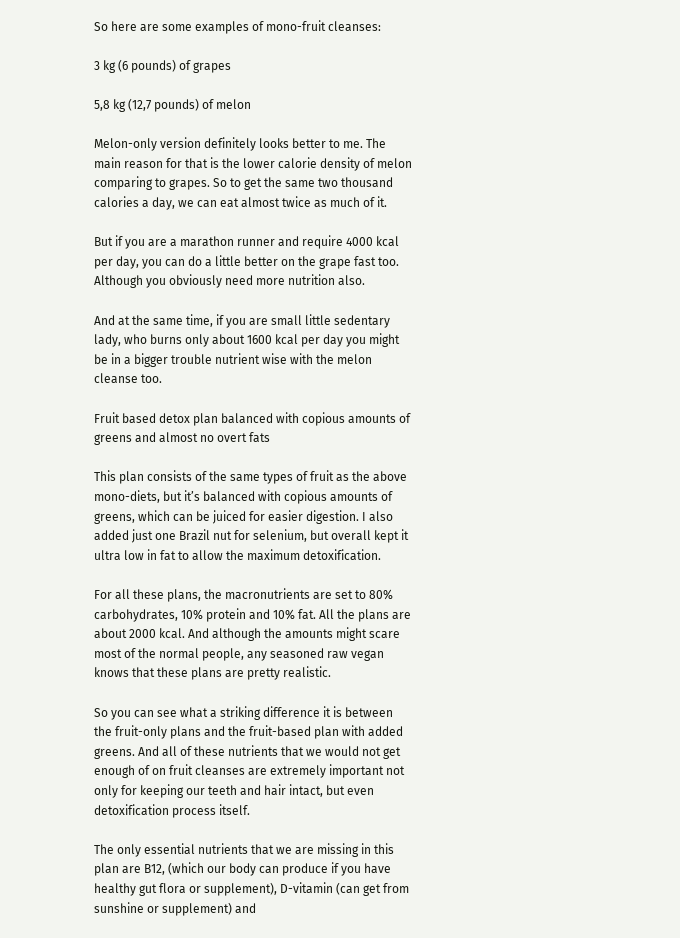So here are some examples of mono-fruit cleanses:

3 kg (6 pounds) of grapes

5,8 kg (12,7 pounds) of melon

Melon-only version definitely looks better to me. The main reason for that is the lower calorie density of melon comparing to grapes. So to get the same two thousand calories a day, we can eat almost twice as much of it.

But if you are a marathon runner and require 4000 kcal per day, you can do a little better on the grape fast too. Although you obviously need more nutrition also.

And at the same time, if you are small little sedentary lady, who burns only about 1600 kcal per day you might be in a bigger trouble nutrient wise with the melon cleanse too.

Fruit based detox plan balanced with copious amounts of greens and almost no overt fats

This plan consists of the same types of fruit as the above mono-diets, but it’s balanced with copious amounts of greens, which can be juiced for easier digestion. I also added just one Brazil nut for selenium, but overall kept it ultra low in fat to allow the maximum detoxification.

For all these plans, the macronutrients are set to 80% carbohydrates, 10% protein and 10% fat. All the plans are about 2000 kcal. And although the amounts might scare most of the normal people, any seasoned raw vegan knows that these plans are pretty realistic.

So you can see what a striking difference it is between the fruit-only plans and the fruit-based plan with added greens. And all of these nutrients that we would not get enough of on fruit cleanses are extremely important not only for keeping our teeth and hair intact, but even detoxification process itself.

The only essential nutrients that we are missing in this plan are B12, (which our body can produce if you have healthy gut flora or supplement), D-vitamin (can get from sunshine or supplement) and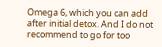Omega 6, which you can add after initial detox. And I do not recommend to go for too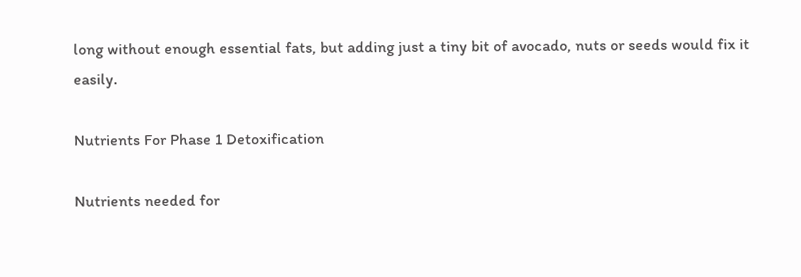long without enough essential fats, but adding just a tiny bit of avocado, nuts or seeds would fix it easily.

Nutrients For Phase 1 Detoxification

Nutrients needed for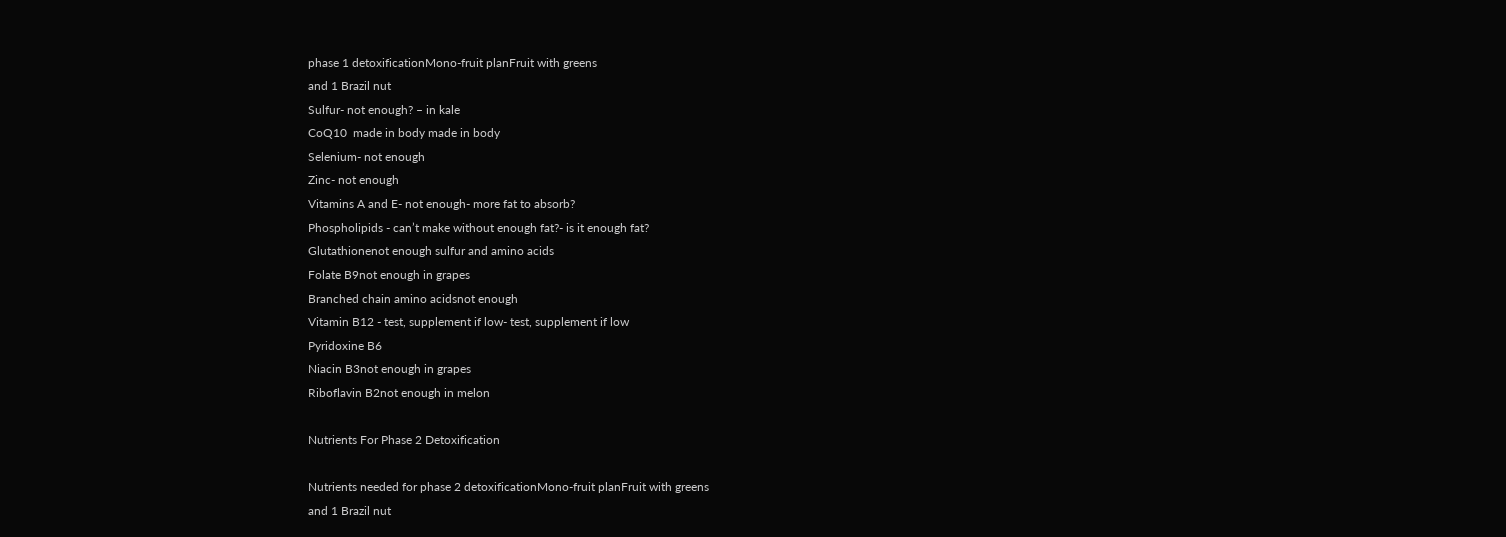phase 1 detoxificationMono-fruit planFruit with greens
and 1 Brazil nut
Sulfur- not enough? – in kale
CoQ10  made in body made in body
Selenium- not enough
Zinc- not enough
Vitamins A and E- not enough- more fat to absorb?
Phospholipids - can’t make without enough fat?- is it enough fat?
Glutathionenot enough sulfur and amino acids
Folate B9not enough in grapes
Branched chain amino acidsnot enough
Vitamin B12 - test, supplement if low- test, supplement if low
Pyridoxine B6
Niacin B3not enough in grapes
Riboflavin B2not enough in melon

Nutrients For Phase 2 Detoxification

Nutrients needed for phase 2 detoxificationMono-fruit planFruit with greens
and 1 Brazil nut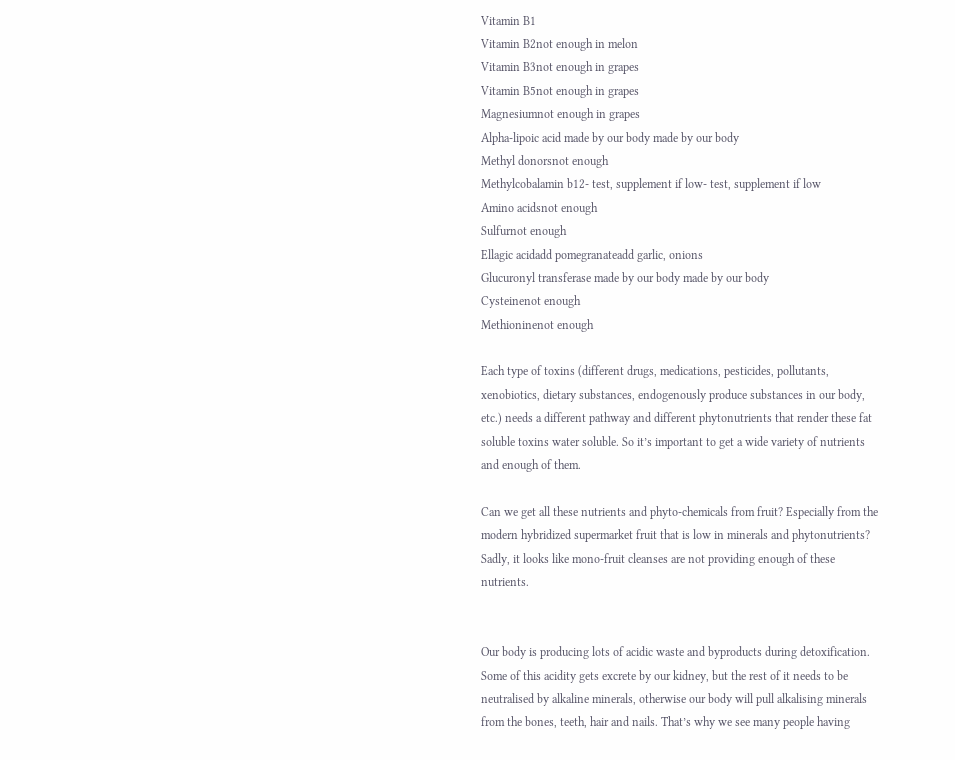Vitamin B1
Vitamin B2not enough in melon
Vitamin B3not enough in grapes
Vitamin B5not enough in grapes
Magnesiumnot enough in grapes
Alpha-lipoic acid made by our body made by our body
Methyl donorsnot enough
Methylcobalamin b12- test, supplement if low- test, supplement if low
Amino acidsnot enough
Sulfurnot enough
Ellagic acidadd pomegranateadd garlic, onions
Glucuronyl transferase made by our body made by our body
Cysteinenot enough
Methioninenot enough

Each type of toxins (different drugs, medications, pesticides, pollutants, xenobiotics, dietary substances, endogenously produce substances in our body, etc.) needs a different pathway and different phytonutrients that render these fat soluble toxins water soluble. So it’s important to get a wide variety of nutrients and enough of them.

Can we get all these nutrients and phyto-chemicals from fruit? Especially from the modern hybridized supermarket fruit that is low in minerals and phytonutrients? Sadly, it looks like mono-fruit cleanses are not providing enough of these nutrients.


Our body is producing lots of acidic waste and byproducts during detoxification. Some of this acidity gets excrete by our kidney, but the rest of it needs to be neutralised by alkaline minerals, otherwise our body will pull alkalising minerals from the bones, teeth, hair and nails. That’s why we see many people having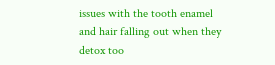issues with the tooth enamel and hair falling out when they detox too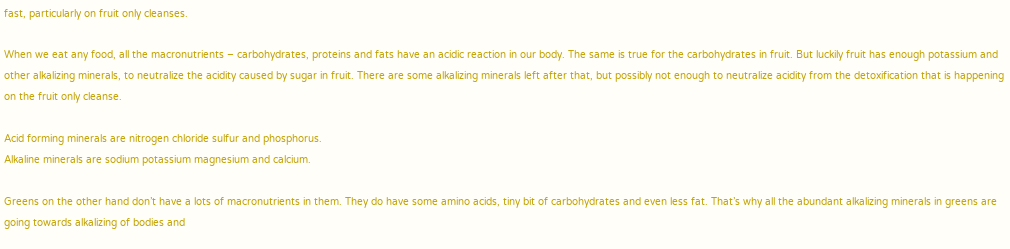fast, particularly on fruit only cleanses.

When we eat any food, all the macronutrients – carbohydrates, proteins and fats have an acidic reaction in our body. The same is true for the carbohydrates in fruit. But luckily fruit has enough potassium and other alkalizing minerals, to neutralize the acidity caused by sugar in fruit. There are some alkalizing minerals left after that, but possibly not enough to neutralize acidity from the detoxification that is happening on the fruit only cleanse.

Acid forming minerals are nitrogen chloride sulfur and phosphorus.
Alkaline minerals are sodium potassium magnesium and calcium.

Greens on the other hand don’t have a lots of macronutrients in them. They do have some amino acids, tiny bit of carbohydrates and even less fat. That’s why all the abundant alkalizing minerals in greens are going towards alkalizing of bodies and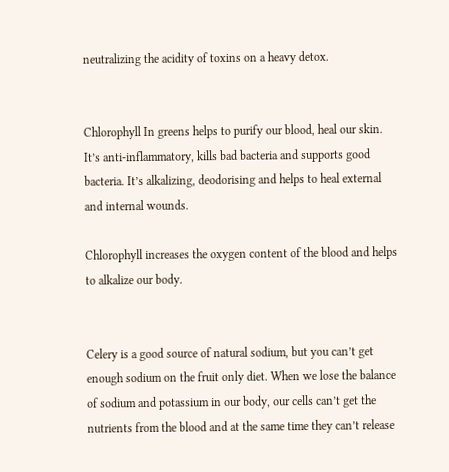neutralizing the acidity of toxins on a heavy detox.


Chlorophyll In greens helps to purify our blood, heal our skin. It’s anti-inflammatory, kills bad bacteria and supports good bacteria. It’s alkalizing, deodorising and helps to heal external and internal wounds.

Chlorophyll increases the oxygen content of the blood and helps to alkalize our body.


Celery is a good source of natural sodium, but you can’t get enough sodium on the fruit only diet. When we lose the balance of sodium and potassium in our body, our cells can’t get the nutrients from the blood and at the same time they can’t release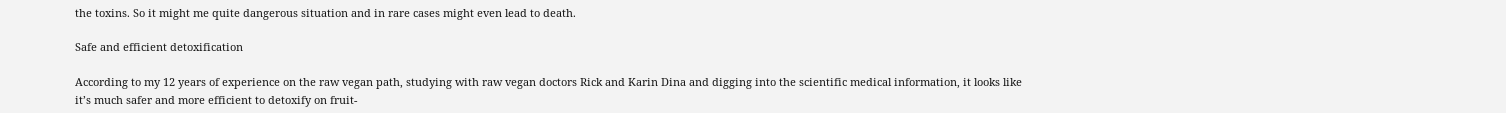the toxins. So it might me quite dangerous situation and in rare cases might even lead to death.

Safe and efficient detoxification

According to my 12 years of experience on the raw vegan path, studying with raw vegan doctors Rick and Karin Dina and digging into the scientific medical information, it looks like it’s much safer and more efficient to detoxify on fruit-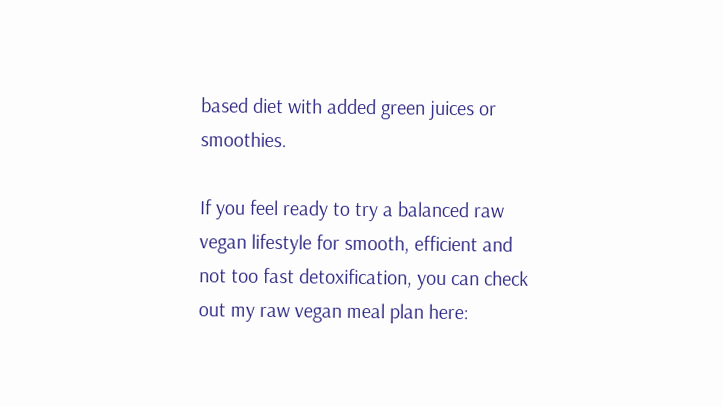based diet with added green juices or smoothies.

If you feel ready to try a balanced raw vegan lifestyle for smooth, efficient and not too fast detoxification, you can check out my raw vegan meal plan here: